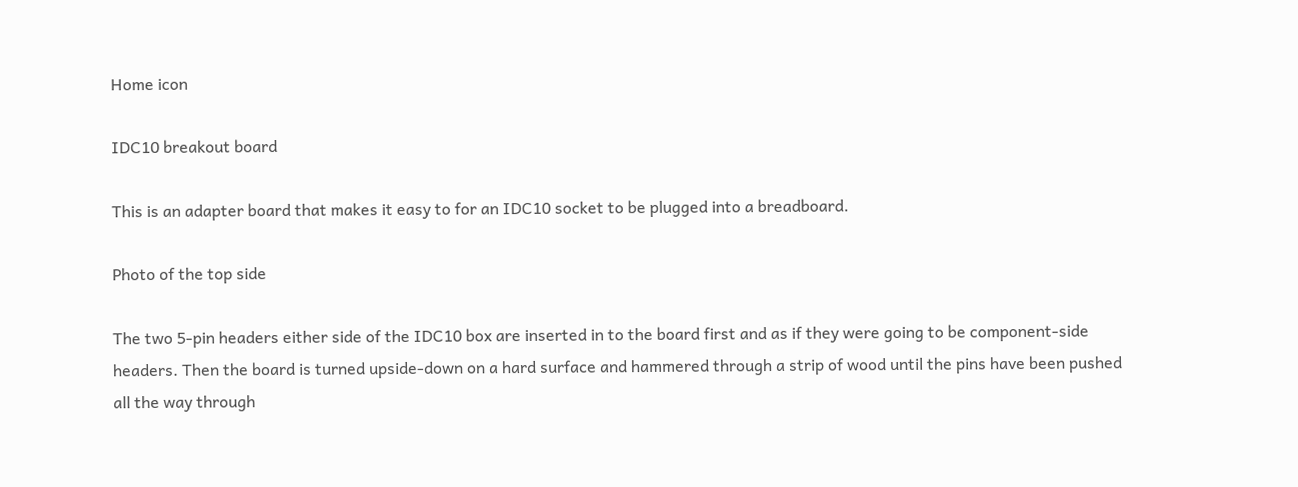Home icon

IDC10 breakout board

This is an adapter board that makes it easy to for an IDC10 socket to be plugged into a breadboard.

Photo of the top side

The two 5-pin headers either side of the IDC10 box are inserted in to the board first and as if they were going to be component-side headers. Then the board is turned upside-down on a hard surface and hammered through a strip of wood until the pins have been pushed all the way through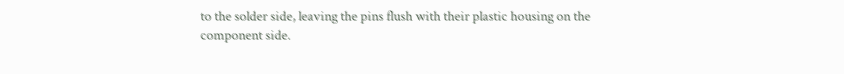to the solder side, leaving the pins flush with their plastic housing on the component side.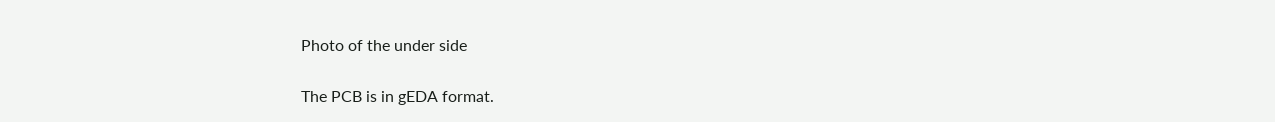Photo of the under side

The PCB is in gEDA format.